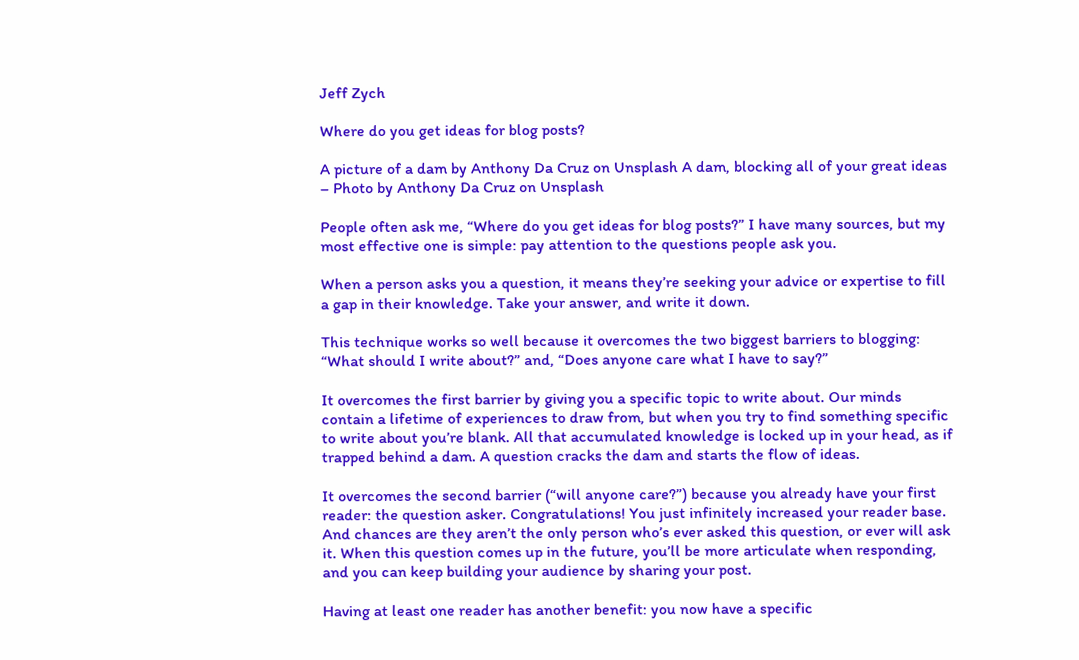Jeff Zych

Where do you get ideas for blog posts?

A picture of a dam by Anthony Da Cruz on Unsplash A dam, blocking all of your great ideas – Photo by Anthony Da Cruz on Unsplash

People often ask me, “Where do you get ideas for blog posts?” I have many sources, but my most effective one is simple: pay attention to the questions people ask you.

When a person asks you a question, it means they’re seeking your advice or expertise to fill a gap in their knowledge. Take your answer, and write it down.

This technique works so well because it overcomes the two biggest barriers to blogging: “What should I write about?” and, “Does anyone care what I have to say?”

It overcomes the first barrier by giving you a specific topic to write about. Our minds contain a lifetime of experiences to draw from, but when you try to find something specific to write about you’re blank. All that accumulated knowledge is locked up in your head, as if trapped behind a dam. A question cracks the dam and starts the flow of ideas.

It overcomes the second barrier (“will anyone care?”) because you already have your first reader: the question asker. Congratulations! You just infinitely increased your reader base. And chances are they aren’t the only person who’s ever asked this question, or ever will ask it. When this question comes up in the future, you’ll be more articulate when responding, and you can keep building your audience by sharing your post.

Having at least one reader has another benefit: you now have a specific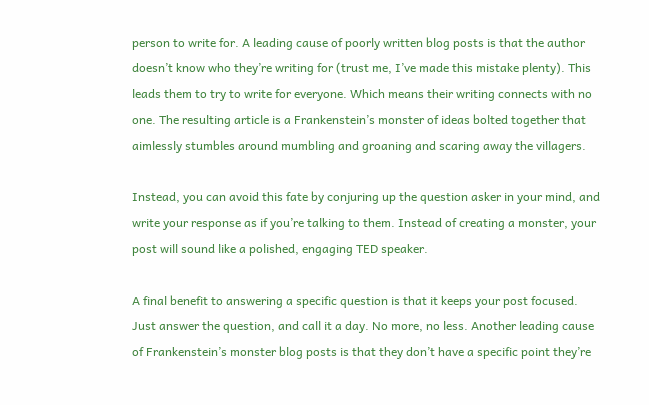person to write for. A leading cause of poorly written blog posts is that the author doesn’t know who they’re writing for (trust me, I’ve made this mistake plenty). This leads them to try to write for everyone. Which means their writing connects with no one. The resulting article is a Frankenstein’s monster of ideas bolted together that aimlessly stumbles around mumbling and groaning and scaring away the villagers.

Instead, you can avoid this fate by conjuring up the question asker in your mind, and write your response as if you’re talking to them. Instead of creating a monster, your post will sound like a polished, engaging TED speaker.

A final benefit to answering a specific question is that it keeps your post focused. Just answer the question, and call it a day. No more, no less. Another leading cause of Frankenstein’s monster blog posts is that they don’t have a specific point they’re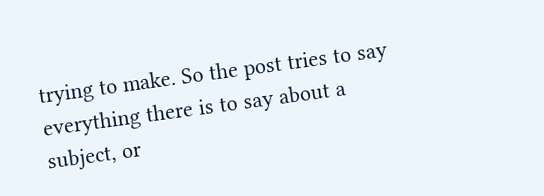trying to make. So the post tries to say everything there is to say about a subject, or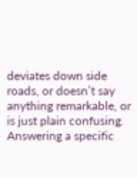deviates down side roads, or doesn’t say anything remarkable, or is just plain confusing. Answering a specific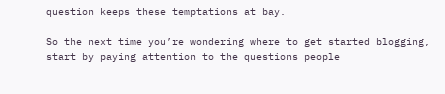question keeps these temptations at bay.

So the next time you’re wondering where to get started blogging, start by paying attention to the questions people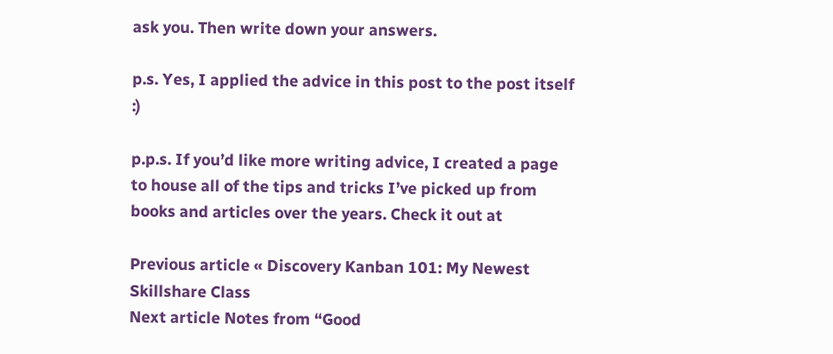ask you. Then write down your answers.

p.s. Yes, I applied the advice in this post to the post itself :)

p.p.s. If you’d like more writing advice, I created a page to house all of the tips and tricks I’ve picked up from books and articles over the years. Check it out at

Previous article « Discovery Kanban 101: My Newest Skillshare Class
Next article Notes from “Good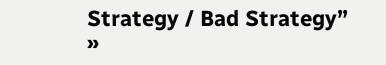Strategy / Bad Strategy” »